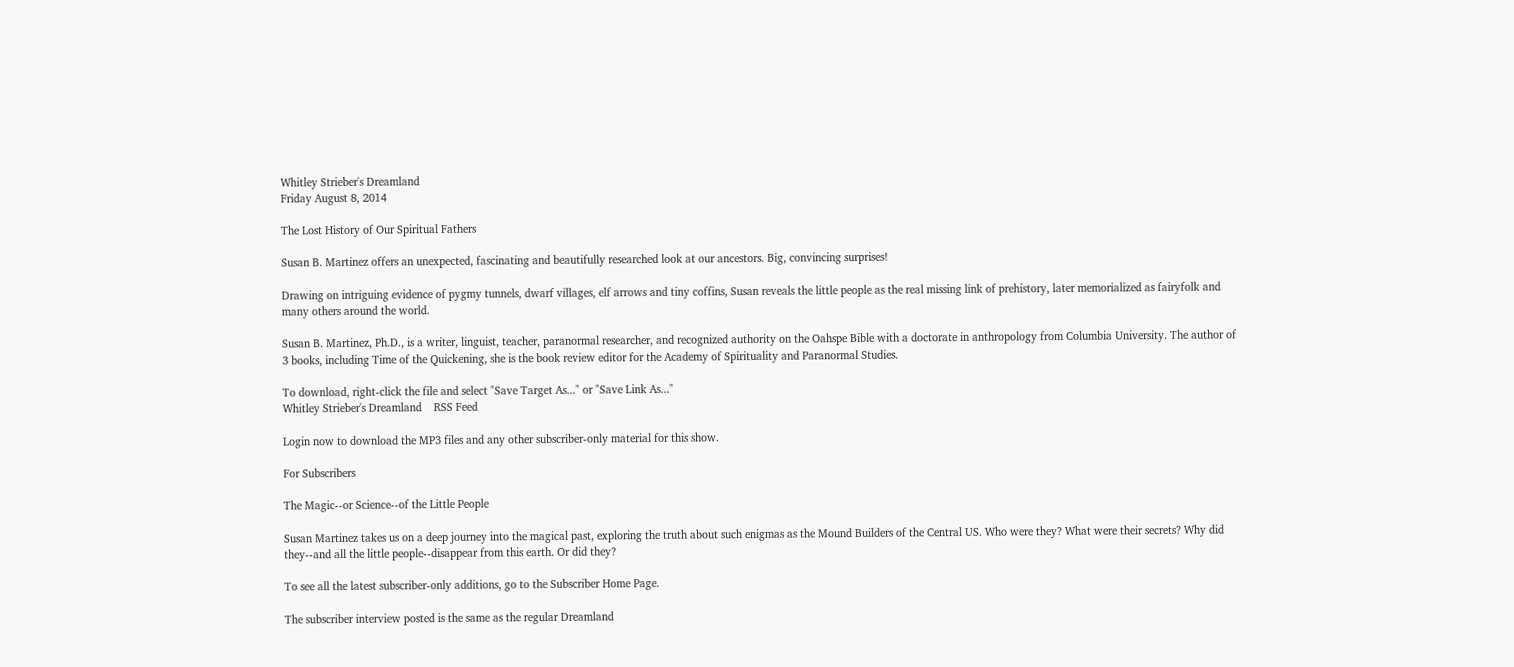Whitley Strieber's Dreamland
Friday August 8, 2014

The Lost History of Our Spiritual Fathers

Susan B. Martinez offers an unexpected, fascinating and beautifully researched look at our ancestors. Big, convincing surprises!

Drawing on intriguing evidence of pygmy tunnels, dwarf villages, elf arrows and tiny coffins, Susan reveals the little people as the real missing link of prehistory, later memorialized as fairyfolk and many others around the world.

Susan B. Martinez, Ph.D., is a writer, linguist, teacher, paranormal researcher, and recognized authority on the Oahspe Bible with a doctorate in anthropology from Columbia University. The author of 3 books, including Time of the Quickening, she is the book review editor for the Academy of Spirituality and Paranormal Studies.

To download, right-click the file and select "Save Target As..." or "Save Link As..."
Whitley Strieber's Dreamland    RSS Feed

Login now to download the MP3 files and any other subscriber-only material for this show.

For Subscribers

The Magic--or Science--of the Little People

Susan Martinez takes us on a deep journey into the magical past, exploring the truth about such enigmas as the Mound Builders of the Central US. Who were they? What were their secrets? Why did they--and all the little people--disappear from this earth. Or did they?

To see all the latest subscriber-only additions, go to the Subscriber Home Page.

The subscriber interview posted is the same as the regular Dreamland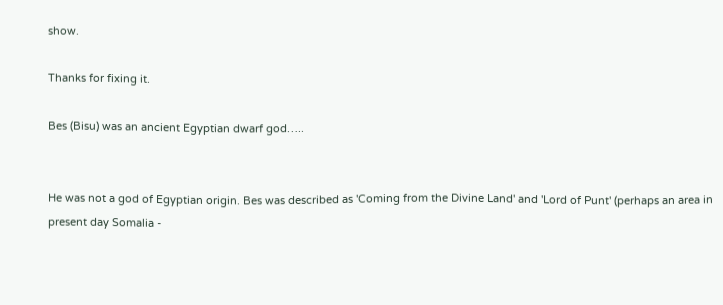show.

Thanks for fixing it.

Bes (Bisu) was an ancient Egyptian dwarf god…..


He was not a god of Egyptian origin. Bes was described as 'Coming from the Divine Land' and 'Lord of Punt' (perhaps an area in present day Somalia -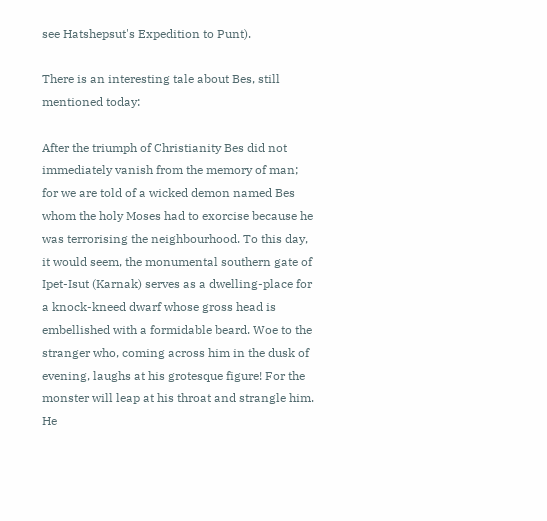see Hatshepsut's Expedition to Punt).

There is an interesting tale about Bes, still mentioned today:

After the triumph of Christianity Bes did not immediately vanish from the memory of man; for we are told of a wicked demon named Bes whom the holy Moses had to exorcise because he was terrorising the neighbourhood. To this day, it would seem, the monumental southern gate of Ipet-Isut (Karnak) serves as a dwelling-place for a knock-kneed dwarf whose gross head is embellished with a formidable beard. Woe to the stranger who, coming across him in the dusk of evening, laughs at his grotesque figure! For the monster will leap at his throat and strangle him. He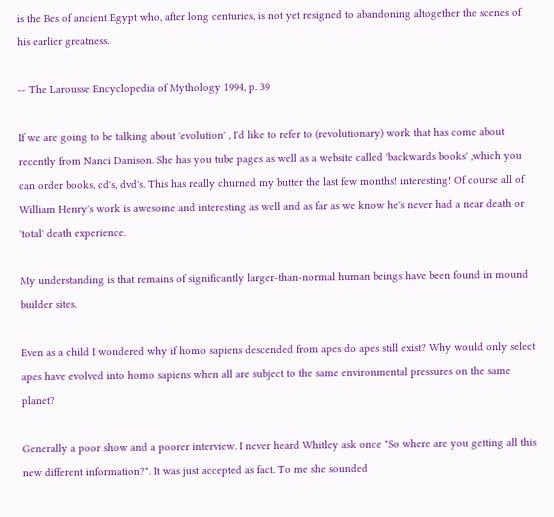is the Bes of ancient Egypt who, after long centuries, is not yet resigned to abandoning altogether the scenes of his earlier greatness.

-- The Larousse Encyclopedia of Mythology 1994, p. 39

If we are going to be talking about 'evolution' , I'd like to refer to (revolutionary) work that has come about recently from Nanci Danison. She has you tube pages as well as a website called 'backwards books' ,which you can order books, cd's, dvd's. This has really churned my butter the last few months! interesting! Of course all of William Henry's work is awesome and interesting as well and as far as we know he's never had a near death or 'total' death experience.

My understanding is that remains of significantly larger-than-normal human beings have been found in mound builder sites.

Even as a child I wondered why if homo sapiens descended from apes do apes still exist? Why would only select apes have evolved into homo sapiens when all are subject to the same environmental pressures on the same planet?

Generally a poor show and a poorer interview. I never heard Whitley ask once "So where are you getting all this new different information?". It was just accepted as fact. To me she sounded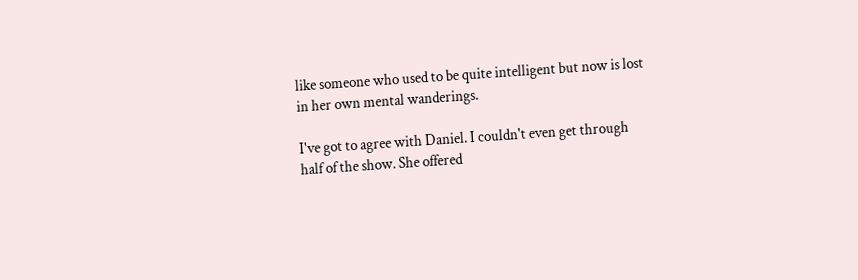like someone who used to be quite intelligent but now is lost in her own mental wanderings.

I've got to agree with Daniel. I couldn't even get through half of the show. She offered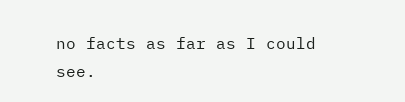no facts as far as I could see.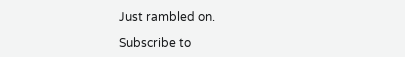Just rambled on.

Subscribe to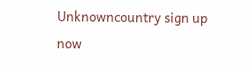Unknowncountry sign up now